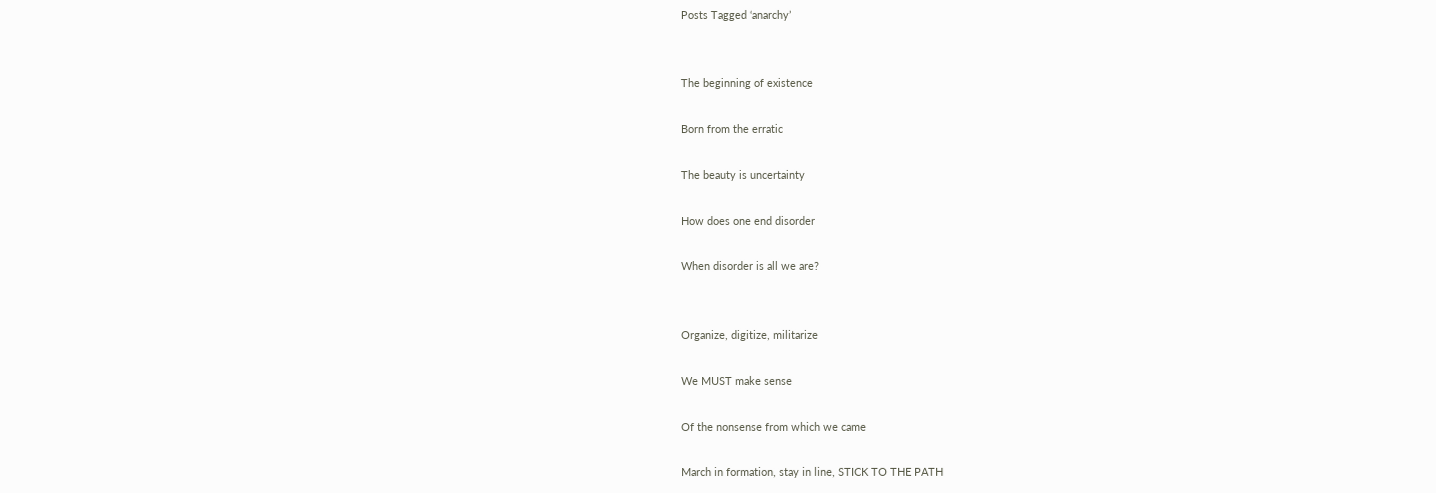Posts Tagged ‘anarchy’


The beginning of existence

Born from the erratic

The beauty is uncertainty

How does one end disorder

When disorder is all we are?


Organize, digitize, militarize

We MUST make sense

Of the nonsense from which we came

March in formation, stay in line, STICK TO THE PATH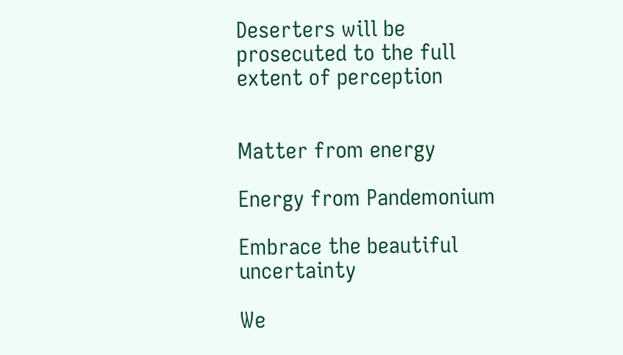Deserters will be prosecuted to the full extent of perception


Matter from energy

Energy from Pandemonium

Embrace the beautiful uncertainty

We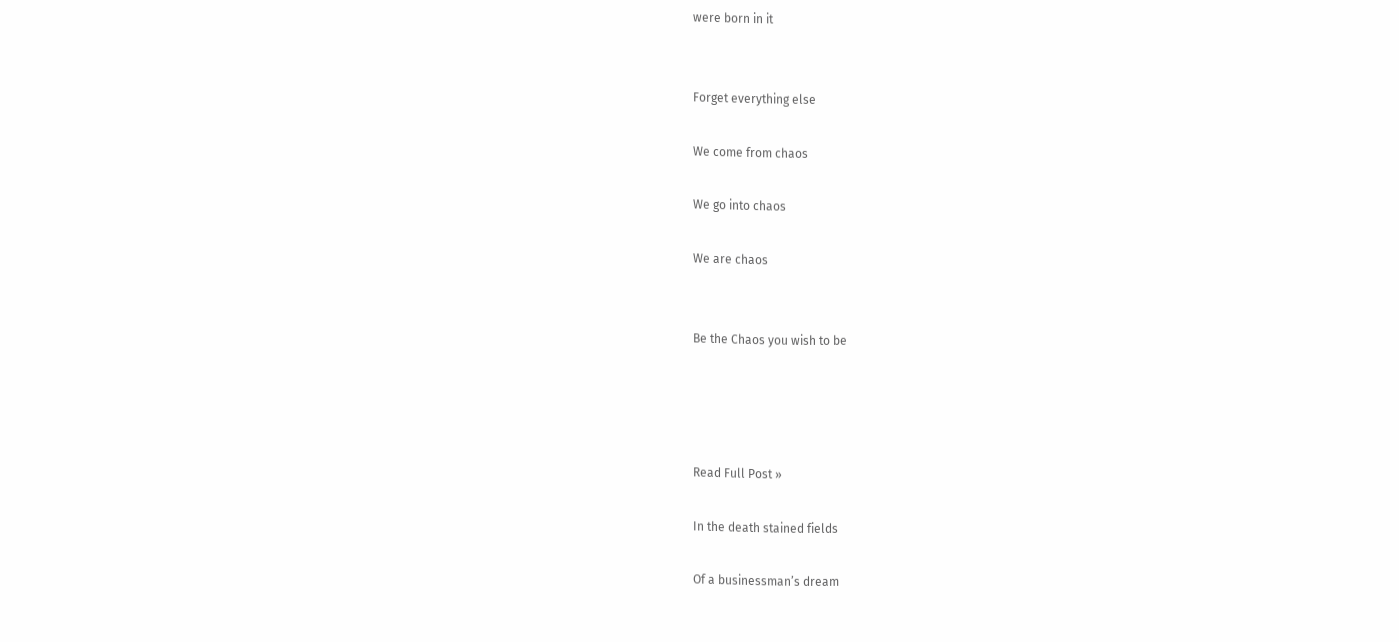were born in it


Forget everything else

We come from chaos

We go into chaos

We are chaos


Be the Chaos you wish to be




Read Full Post »

In the death stained fields

Of a businessman’s dream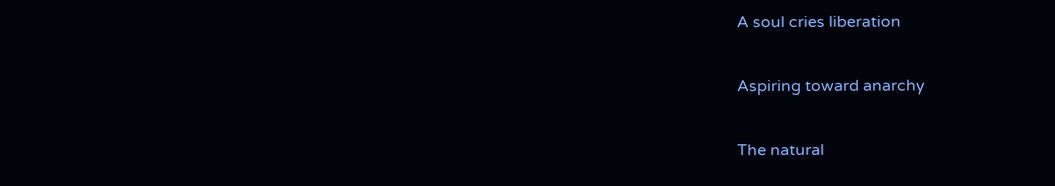A soul cries liberation

Aspiring toward anarchy

The natural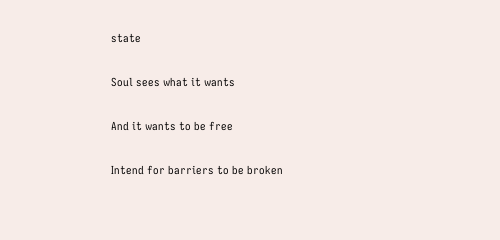state

Soul sees what it wants

And it wants to be free

Intend for barriers to be broken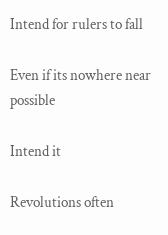Intend for rulers to fall

Even if its nowhere near possible

Intend it

Revolutions often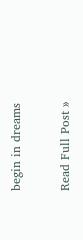begin in dreams

Read Full Post »